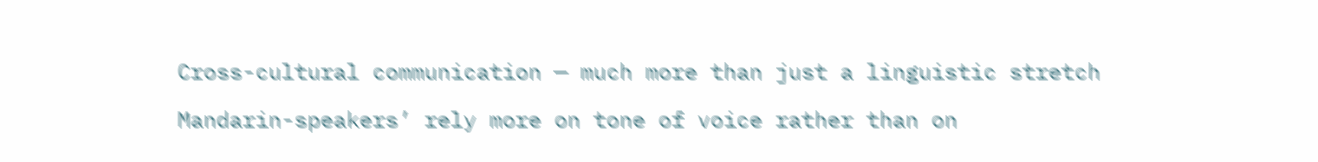Cross-cultural communication — much more than just a linguistic stretch

Mandarin-speakers’ rely more on tone of voice rather than on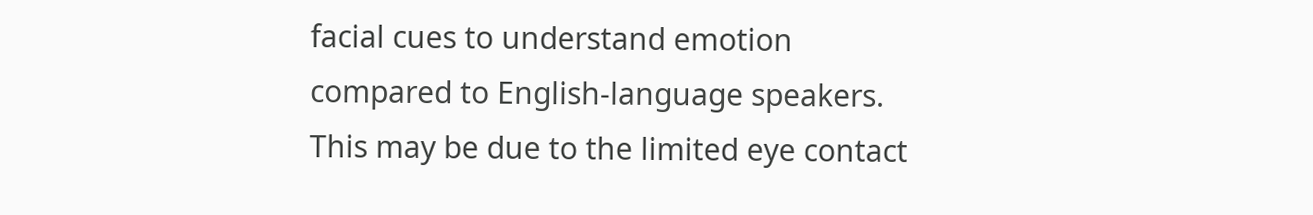facial cues to understand emotion compared to English-language speakers. This may be due to the limited eye contact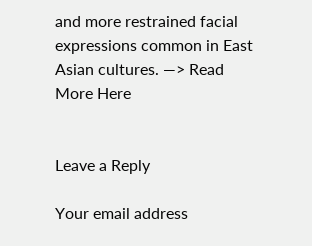and more restrained facial expressions common in East Asian cultures. —> Read More Here


Leave a Reply

Your email address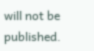will not be published.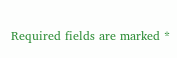Required fields are marked *